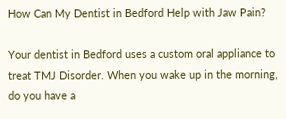How Can My Dentist in Bedford Help with Jaw Pain?

Your dentist in Bedford uses a custom oral appliance to treat TMJ Disorder. When you wake up in the morning, do you have a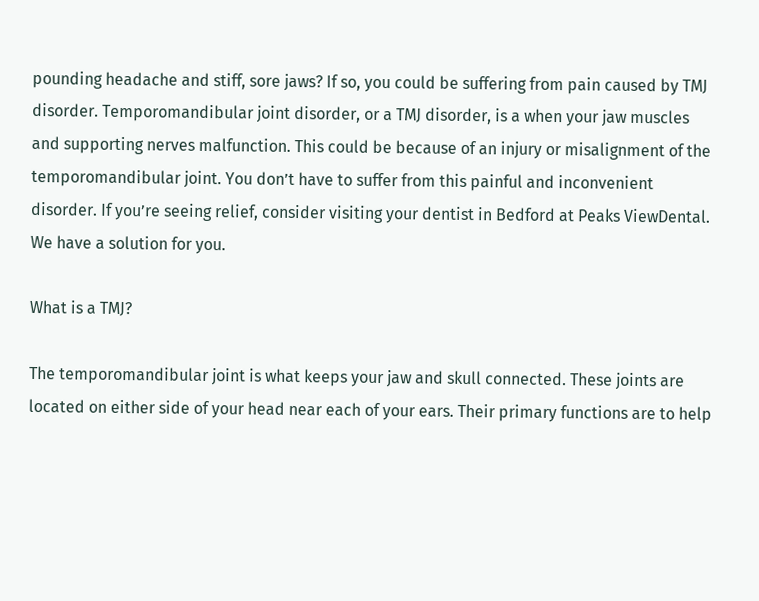pounding headache and stiff, sore jaws? If so, you could be suffering from pain caused by TMJ disorder. Temporomandibular joint disorder, or a TMJ disorder, is a when your jaw muscles and supporting nerves malfunction. This could be because of an injury or misalignment of the temporomandibular joint. You don’t have to suffer from this painful and inconvenient disorder. If you’re seeing relief, consider visiting your dentist in Bedford at Peaks ViewDental. We have a solution for you.

What is a TMJ?

The temporomandibular joint is what keeps your jaw and skull connected. These joints are located on either side of your head near each of your ears. Their primary functions are to help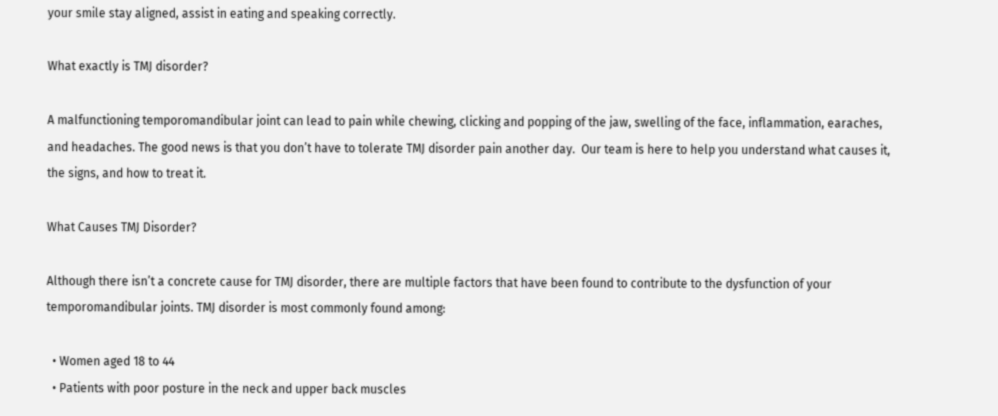your smile stay aligned, assist in eating and speaking correctly.

What exactly is TMJ disorder?

A malfunctioning temporomandibular joint can lead to pain while chewing, clicking and popping of the jaw, swelling of the face, inflammation, earaches, and headaches. The good news is that you don’t have to tolerate TMJ disorder pain another day.  Our team is here to help you understand what causes it, the signs, and how to treat it.

What Causes TMJ Disorder?

Although there isn’t a concrete cause for TMJ disorder, there are multiple factors that have been found to contribute to the dysfunction of your temporomandibular joints. TMJ disorder is most commonly found among:

  • Women aged 18 to 44
  • Patients with poor posture in the neck and upper back muscles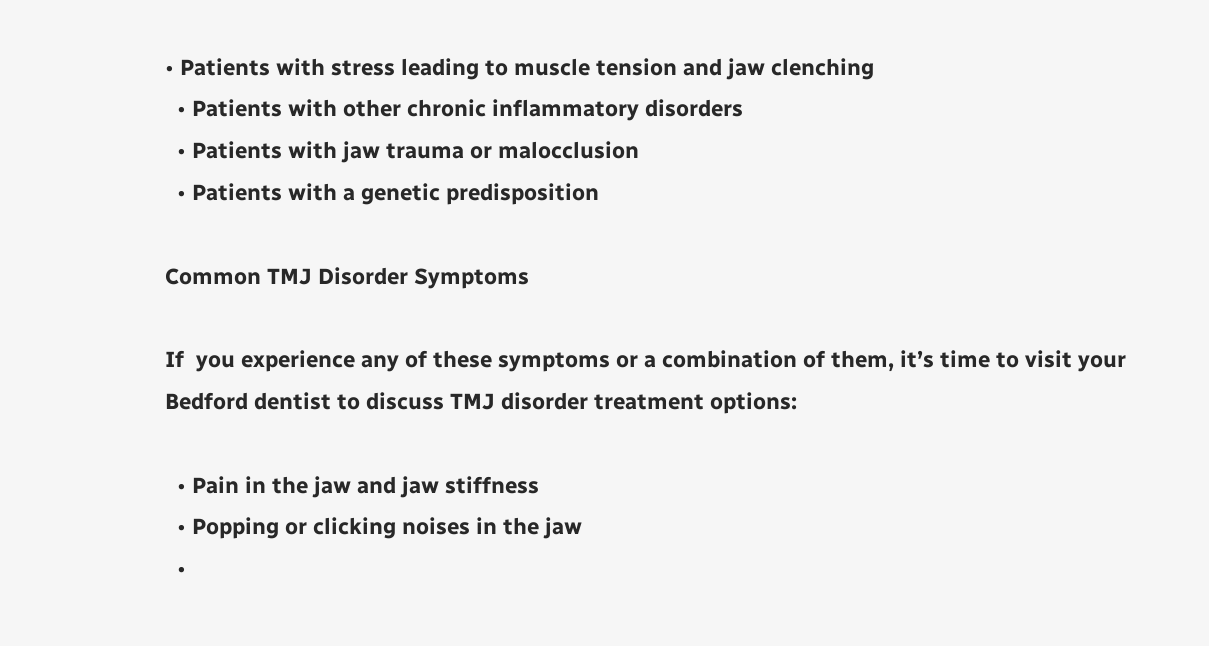• Patients with stress leading to muscle tension and jaw clenching
  • Patients with other chronic inflammatory disorders
  • Patients with jaw trauma or malocclusion
  • Patients with a genetic predisposition

Common TMJ Disorder Symptoms

If  you experience any of these symptoms or a combination of them, it’s time to visit your Bedford dentist to discuss TMJ disorder treatment options:

  • Pain in the jaw and jaw stiffness
  • Popping or clicking noises in the jaw
  •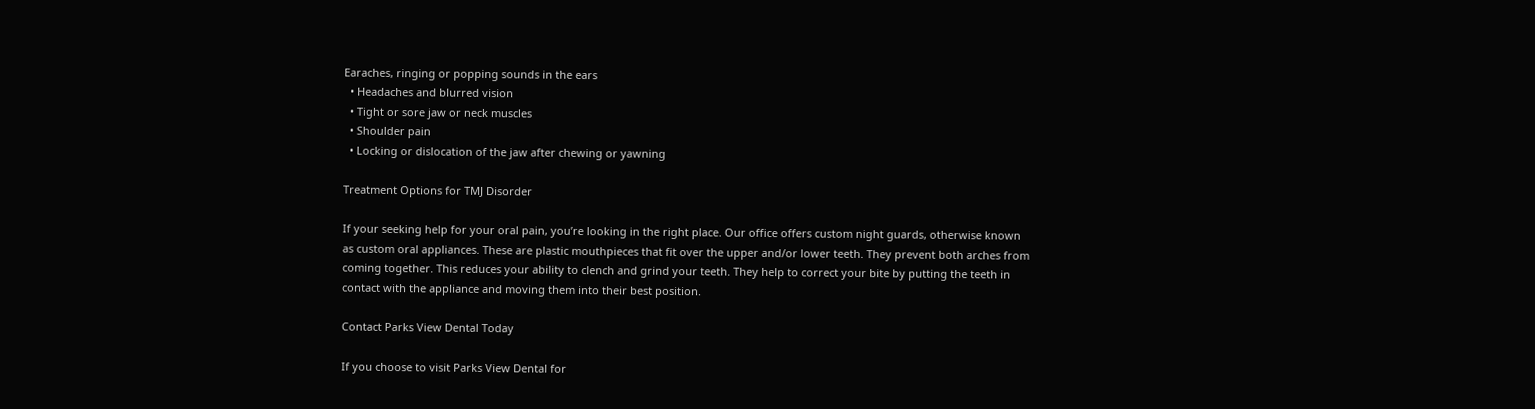Earaches, ringing or popping sounds in the ears
  • Headaches and blurred vision
  • Tight or sore jaw or neck muscles
  • Shoulder pain
  • Locking or dislocation of the jaw after chewing or yawning

Treatment Options for TMJ Disorder

If your seeking help for your oral pain, you’re looking in the right place. Our office offers custom night guards, otherwise known as custom oral appliances. These are plastic mouthpieces that fit over the upper and/or lower teeth. They prevent both arches from coming together. This reduces your ability to clench and grind your teeth. They help to correct your bite by putting the teeth in contact with the appliance and moving them into their best position.

Contact Parks View Dental Today

If you choose to visit Parks View Dental for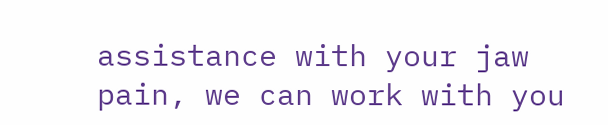assistance with your jaw pain, we can work with you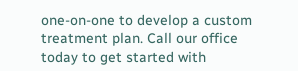one-on-one to develop a custom treatment plan. Call our office today to get started with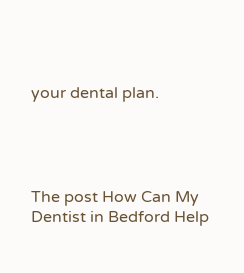your dental plan.




The post How Can My Dentist in Bedford Help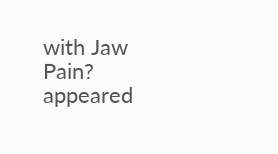with Jaw Pain? appeared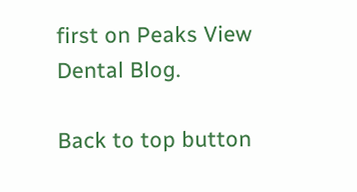first on Peaks View Dental Blog.

Back to top button